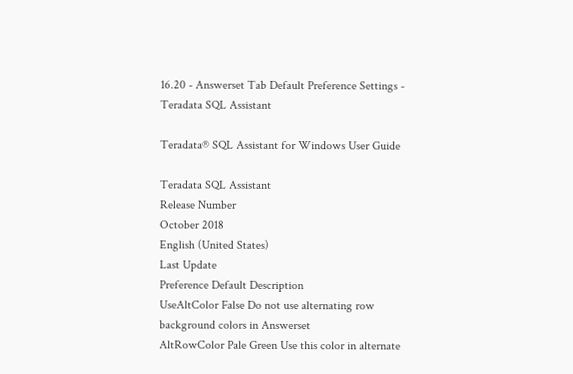16.20 - Answerset Tab Default Preference Settings - Teradata SQL Assistant

Teradata® SQL Assistant for Windows User Guide

Teradata SQL Assistant
Release Number
October 2018
English (United States)
Last Update
Preference Default Description
UseAltColor False Do not use alternating row background colors in Answerset
AltRowColor Pale Green Use this color in alternate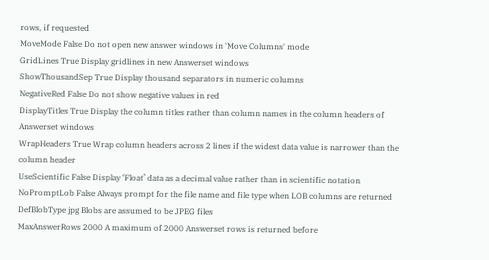rows, if requested
MoveMode False Do not open new answer windows in 'Move Columns' mode
GridLines True Display gridlines in new Answerset windows
ShowThousandSep True Display thousand separators in numeric columns
NegativeRed False Do not show negative values in red
DisplayTitles True Display the column titles rather than column names in the column headers of Answerset windows
WrapHeaders True Wrap column headers across 2 lines if the widest data value is narrower than the column header
UseScientific False Display ‘Float’ data as a decimal value rather than in scientific notation
NoPromptLob False Always prompt for the file name and file type when LOB columns are returned
DefBlobType jpg Blobs are assumed to be JPEG files
MaxAnswerRows 2000 A maximum of 2000 Answerset rows is returned before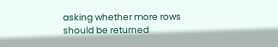asking whether more rows should be returned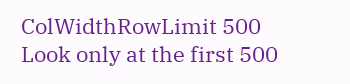ColWidthRowLimit 500 Look only at the first 500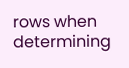rows when determining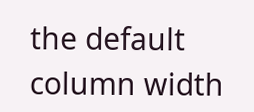the default column width